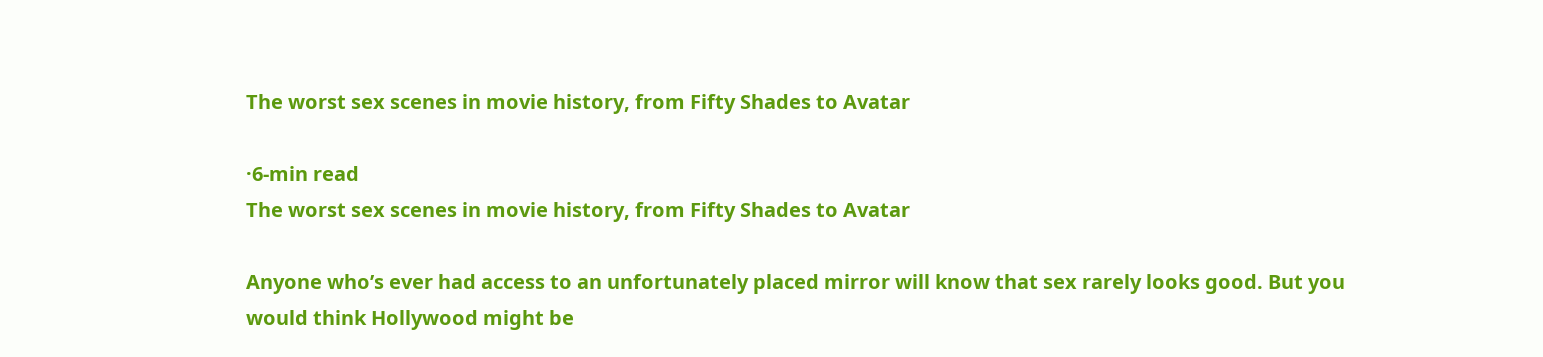The worst sex scenes in movie history, from Fifty Shades to Avatar

·6-min read
The worst sex scenes in movie history, from Fifty Shades to Avatar

Anyone who’s ever had access to an unfortunately placed mirror will know that sex rarely looks good. But you would think Hollywood might be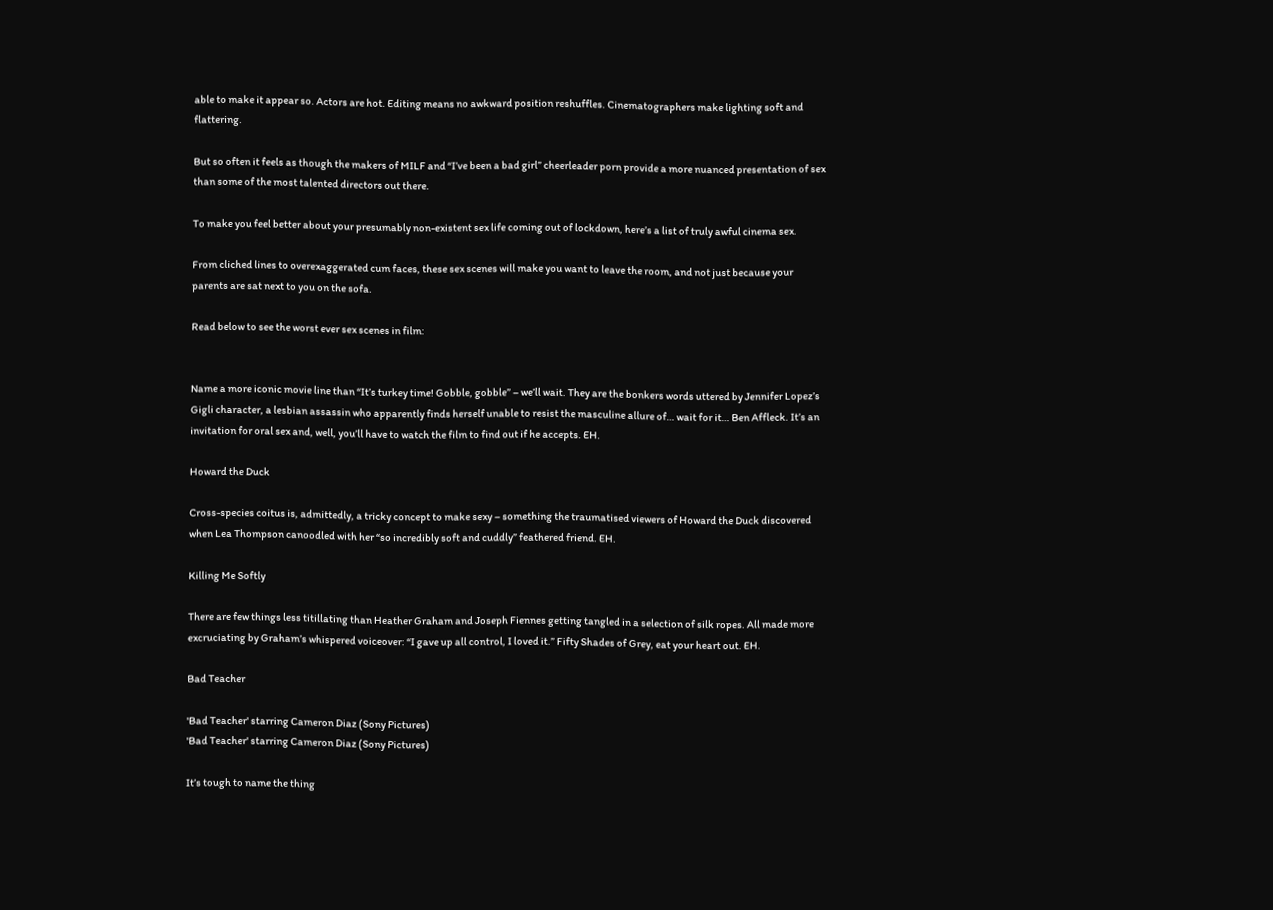able to make it appear so. Actors are hot. Editing means no awkward position reshuffles. Cinematographers make lighting soft and flattering.

But so often it feels as though the makers of MILF and “I’ve been a bad girl” cheerleader porn provide a more nuanced presentation of sex than some of the most talented directors out there.

To make you feel better about your presumably non-existent sex life coming out of lockdown, here’s a list of truly awful cinema sex.

From cliched lines to overexaggerated cum faces, these sex scenes will make you want to leave the room, and not just because your parents are sat next to you on the sofa.

Read below to see the worst ever sex scenes in film:


Name a more iconic movie line than “It’s turkey time! Gobble, gobble” – we’ll wait. They are the bonkers words uttered by Jennifer Lopez’s Gigli character, a lesbian assassin who apparently finds herself unable to resist the masculine allure of… wait for it… Ben Affleck. It’s an invitation for oral sex and, well, you’ll have to watch the film to find out if he accepts. EH.

Howard the Duck

Cross-species coitus is, admittedly, a tricky concept to make sexy – something the traumatised viewers of Howard the Duck discovered when Lea Thompson canoodled with her “so incredibly soft and cuddly” feathered friend. EH.

Killing Me Softly

There are few things less titillating than Heather Graham and Joseph Fiennes getting tangled in a selection of silk ropes. All made more excruciating by Graham’s whispered voiceover: “I gave up all control, I loved it.” Fifty Shades of Grey, eat your heart out. EH.

Bad Teacher

'Bad Teacher' starring Cameron Diaz (Sony Pictures)
'Bad Teacher' starring Cameron Diaz (Sony Pictures)

It’s tough to name the thing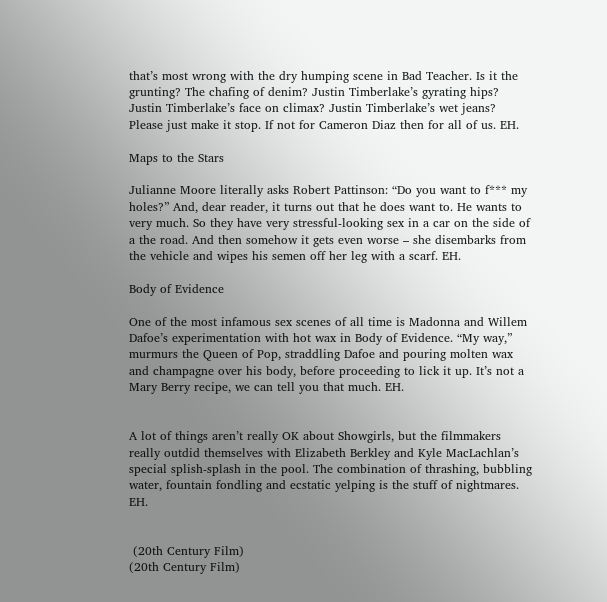that’s most wrong with the dry humping scene in Bad Teacher. Is it the grunting? The chafing of denim? Justin Timberlake’s gyrating hips? Justin Timberlake’s face on climax? Justin Timberlake’s wet jeans? Please just make it stop. If not for Cameron Diaz then for all of us. EH.

Maps to the Stars

Julianne Moore literally asks Robert Pattinson: “Do you want to f*** my holes?” And, dear reader, it turns out that he does want to. He wants to very much. So they have very stressful-looking sex in a car on the side of a the road. And then somehow it gets even worse – she disembarks from the vehicle and wipes his semen off her leg with a scarf. EH.

Body of Evidence

One of the most infamous sex scenes of all time is Madonna and Willem Dafoe’s experimentation with hot wax in Body of Evidence. “My way,” murmurs the Queen of Pop, straddling Dafoe and pouring molten wax and champagne over his body, before proceeding to lick it up. It’s not a Mary Berry recipe, we can tell you that much. EH.


A lot of things aren’t really OK about Showgirls, but the filmmakers really outdid themselves with Elizabeth Berkley and Kyle MacLachlan’s special splish-splash in the pool. The combination of thrashing, bubbling water, fountain fondling and ecstatic yelping is the stuff of nightmares. EH.


 (20th Century Film)
(20th Century Film)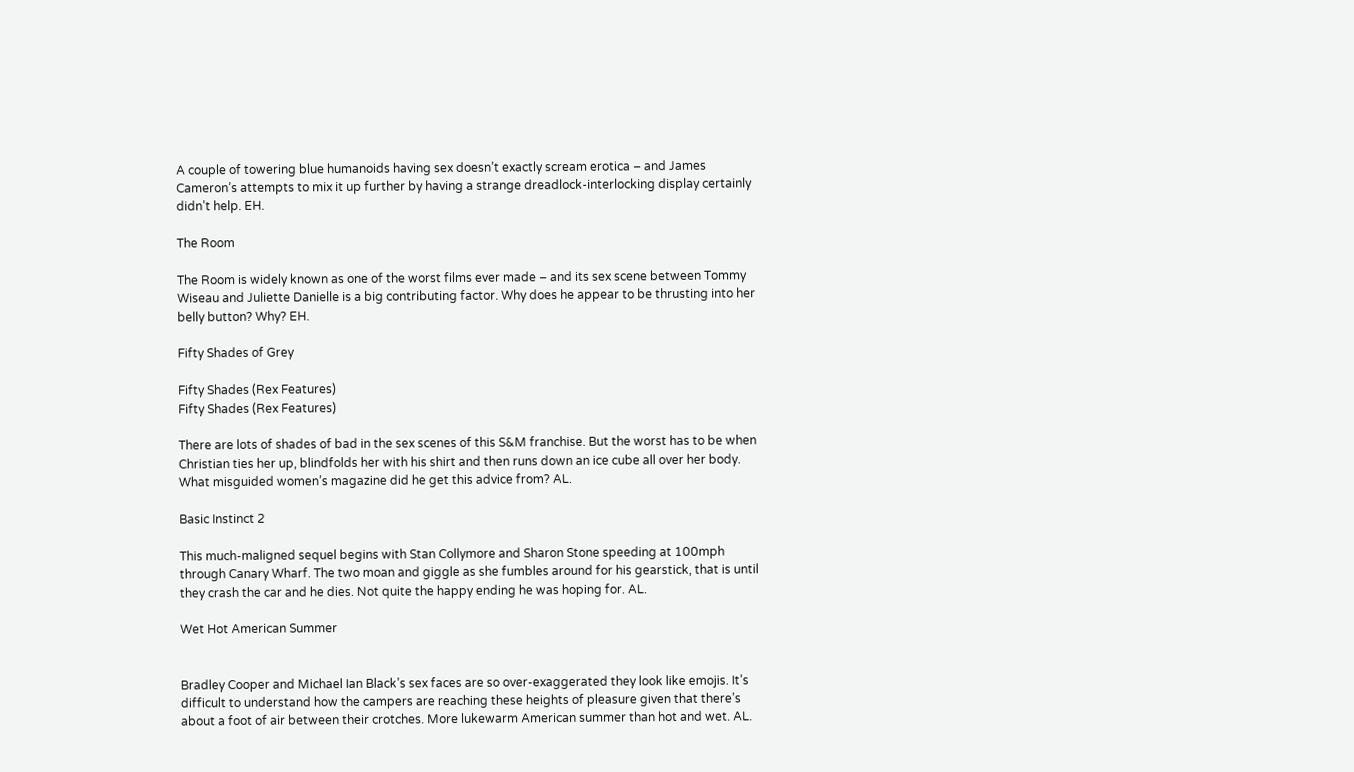A couple of towering blue humanoids having sex doesn’t exactly scream erotica – and James Cameron’s attempts to mix it up further by having a strange dreadlock-interlocking display certainly didn’t help. EH.

The Room

The Room is widely known as one of the worst films ever made – and its sex scene between Tommy Wiseau and Juliette Danielle is a big contributing factor. Why does he appear to be thrusting into her belly button? Why? EH.

Fifty Shades of Grey

Fifty Shades (Rex Features)
Fifty Shades (Rex Features)

There are lots of shades of bad in the sex scenes of this S&M franchise. But the worst has to be when Christian ties her up, blindfolds her with his shirt and then runs down an ice cube all over her body. What misguided women’s magazine did he get this advice from? AL.

Basic Instinct 2

This much-maligned sequel begins with Stan Collymore and Sharon Stone speeding at 100mph through Canary Wharf. The two moan and giggle as she fumbles around for his gearstick, that is until they crash the car and he dies. Not quite the happy ending he was hoping for. AL.

Wet Hot American Summer


Bradley Cooper and Michael Ian Black’s sex faces are so over-exaggerated they look like emojis. It’s difficult to understand how the campers are reaching these heights of pleasure given that there’s about a foot of air between their crotches. More lukewarm American summer than hot and wet. AL.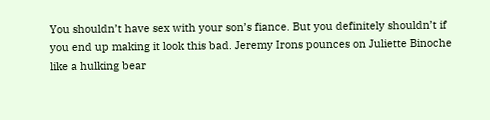You shouldn’t have sex with your son’s fiance. But you definitely shouldn’t if you end up making it look this bad. Jeremy Irons pounces on Juliette Binoche like a hulking bear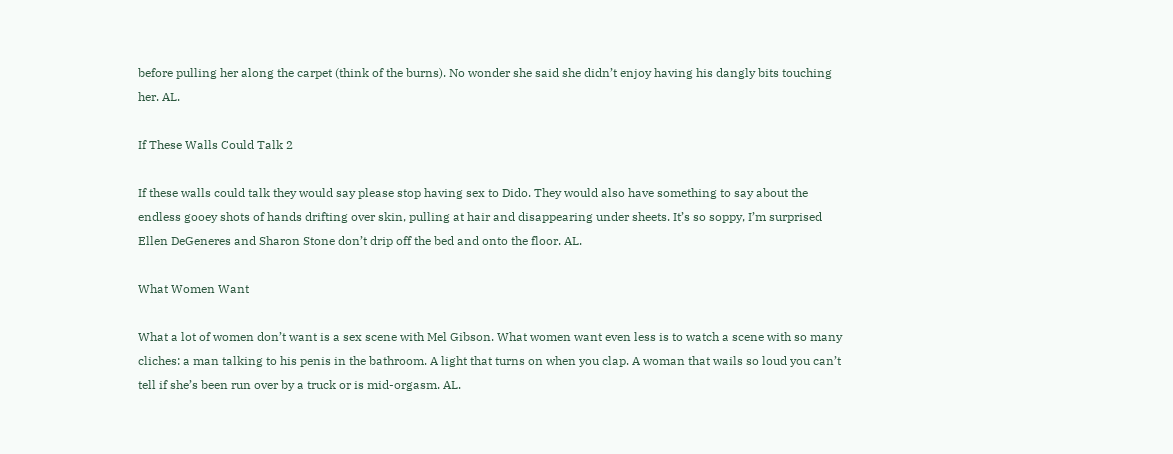before pulling her along the carpet (think of the burns). No wonder she said she didn’t enjoy having his dangly bits touching her. AL.

If These Walls Could Talk 2

If these walls could talk they would say please stop having sex to Dido. They would also have something to say about the endless gooey shots of hands drifting over skin, pulling at hair and disappearing under sheets. It’s so soppy, I’m surprised Ellen DeGeneres and Sharon Stone don’t drip off the bed and onto the floor. AL.

What Women Want

What a lot of women don’t want is a sex scene with Mel Gibson. What women want even less is to watch a scene with so many cliches: a man talking to his penis in the bathroom. A light that turns on when you clap. A woman that wails so loud you can’t tell if she’s been run over by a truck or is mid-orgasm. AL.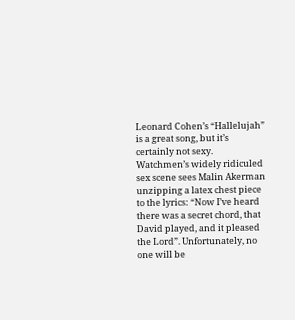Leonard Cohen’s “Hallelujah” is a great song, but it’s certainly not sexy. Watchmen’s widely ridiculed sex scene sees Malin Akerman unzipping a latex chest piece to the lyrics: “Now I’ve heard there was a secret chord, that David played, and it pleased the Lord”. Unfortunately, no one will be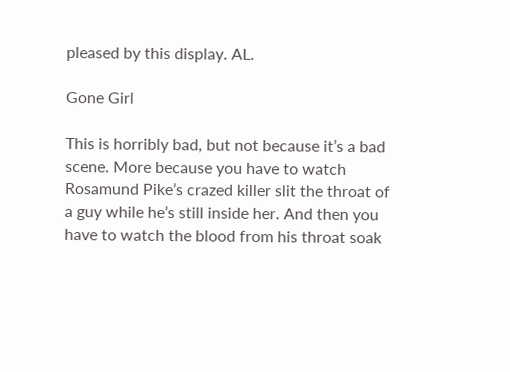pleased by this display. AL.

Gone Girl

This is horribly bad, but not because it’s a bad scene. More because you have to watch Rosamund Pike’s crazed killer slit the throat of a guy while he’s still inside her. And then you have to watch the blood from his throat soak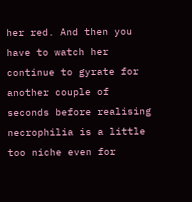her red. And then you have to watch her continue to gyrate for another couple of seconds before realising necrophilia is a little too niche even for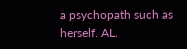a psychopath such as herself. AL.